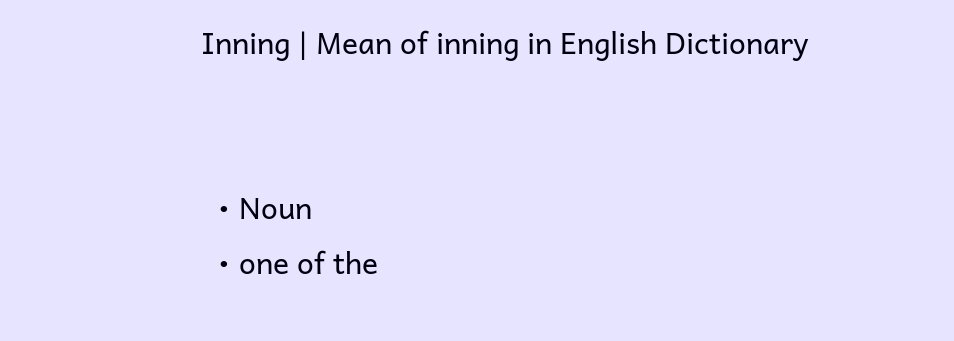Inning | Mean of inning in English Dictionary


  • Noun
  • one of the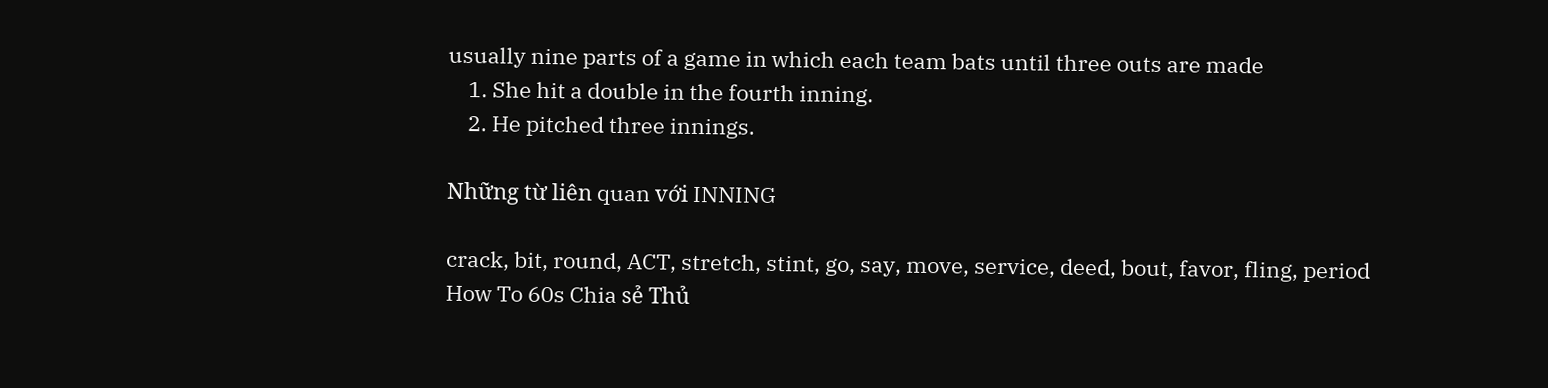usually nine parts of a game in which each team bats until three outs are made
    1. She hit a double in the fourth inning.
    2. He pitched three innings.

Những từ liên quan với INNING

crack, bit, round, ACT, stretch, stint, go, say, move, service, deed, bout, favor, fling, period
How To 60s Chia sẻ Thủ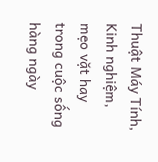Thuật Máy Tính, Kinh nghiệm, mẹo vặt hay trong cuộc sống hàng ngày